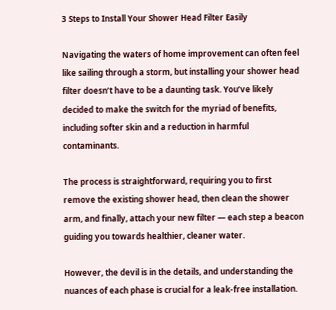3 Steps to Install Your Shower Head Filter Easily

Navigating the waters of home improvement can often feel like sailing through a storm, but installing your shower head filter doesn’t have to be a daunting task. You’ve likely decided to make the switch for the myriad of benefits, including softer skin and a reduction in harmful contaminants.

The process is straightforward, requiring you to first remove the existing shower head, then clean the shower arm, and finally, attach your new filter — each step a beacon guiding you towards healthier, cleaner water.

However, the devil is in the details, and understanding the nuances of each phase is crucial for a leak-free installation.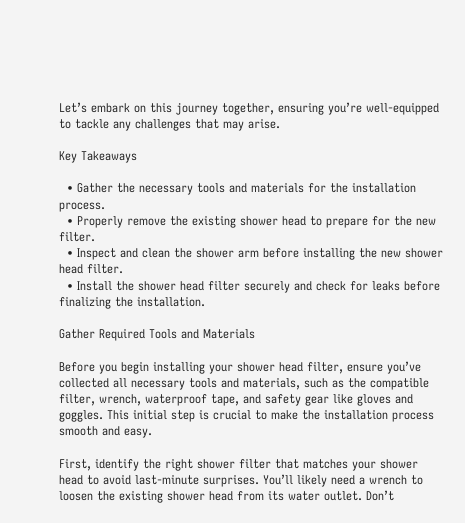Let’s embark on this journey together, ensuring you’re well-equipped to tackle any challenges that may arise.

Key Takeaways

  • Gather the necessary tools and materials for the installation process.
  • Properly remove the existing shower head to prepare for the new filter.
  • Inspect and clean the shower arm before installing the new shower head filter.
  • Install the shower head filter securely and check for leaks before finalizing the installation.

Gather Required Tools and Materials

Before you begin installing your shower head filter, ensure you’ve collected all necessary tools and materials, such as the compatible filter, wrench, waterproof tape, and safety gear like gloves and goggles. This initial step is crucial to make the installation process smooth and easy.

First, identify the right shower filter that matches your shower head to avoid last-minute surprises. You’ll likely need a wrench to loosen the existing shower head from its water outlet. Don’t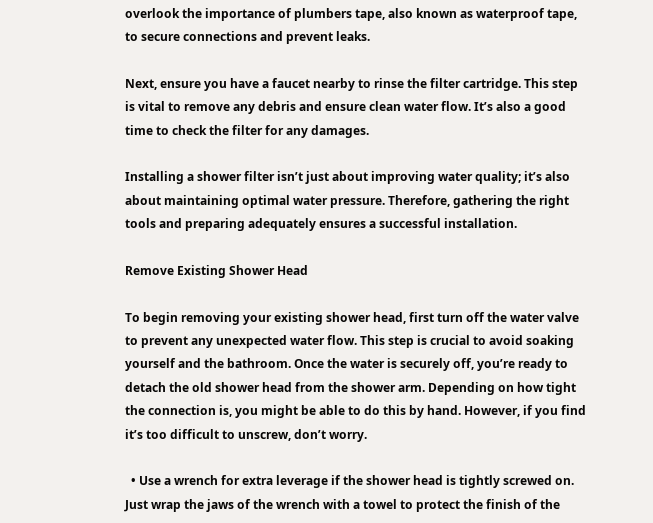overlook the importance of plumbers tape, also known as waterproof tape, to secure connections and prevent leaks.

Next, ensure you have a faucet nearby to rinse the filter cartridge. This step is vital to remove any debris and ensure clean water flow. It’s also a good time to check the filter for any damages.

Installing a shower filter isn’t just about improving water quality; it’s also about maintaining optimal water pressure. Therefore, gathering the right tools and preparing adequately ensures a successful installation.

Remove Existing Shower Head

To begin removing your existing shower head, first turn off the water valve to prevent any unexpected water flow. This step is crucial to avoid soaking yourself and the bathroom. Once the water is securely off, you’re ready to detach the old shower head from the shower arm. Depending on how tight the connection is, you might be able to do this by hand. However, if you find it’s too difficult to unscrew, don’t worry.

  • Use a wrench for extra leverage if the shower head is tightly screwed on. Just wrap the jaws of the wrench with a towel to protect the finish of the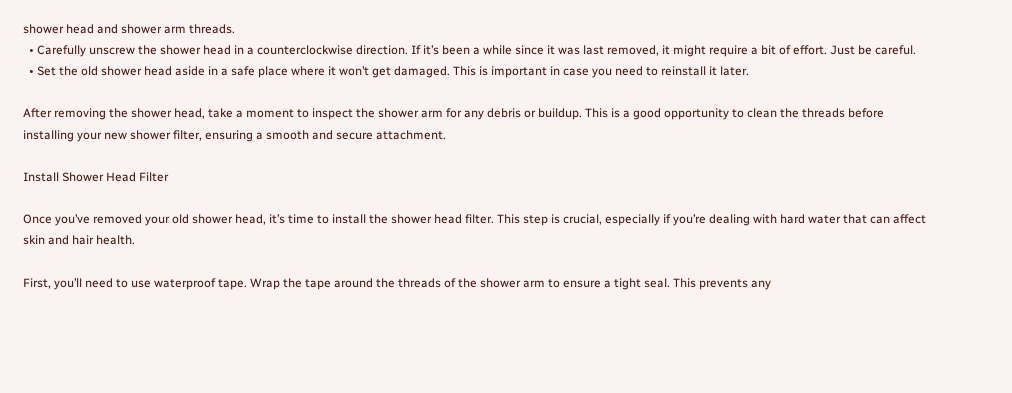shower head and shower arm threads.
  • Carefully unscrew the shower head in a counterclockwise direction. If it’s been a while since it was last removed, it might require a bit of effort. Just be careful.
  • Set the old shower head aside in a safe place where it won’t get damaged. This is important in case you need to reinstall it later.

After removing the shower head, take a moment to inspect the shower arm for any debris or buildup. This is a good opportunity to clean the threads before installing your new shower filter, ensuring a smooth and secure attachment.

Install Shower Head Filter

Once you’ve removed your old shower head, it’s time to install the shower head filter. This step is crucial, especially if you’re dealing with hard water that can affect skin and hair health.

First, you’ll need to use waterproof tape. Wrap the tape around the threads of the shower arm to ensure a tight seal. This prevents any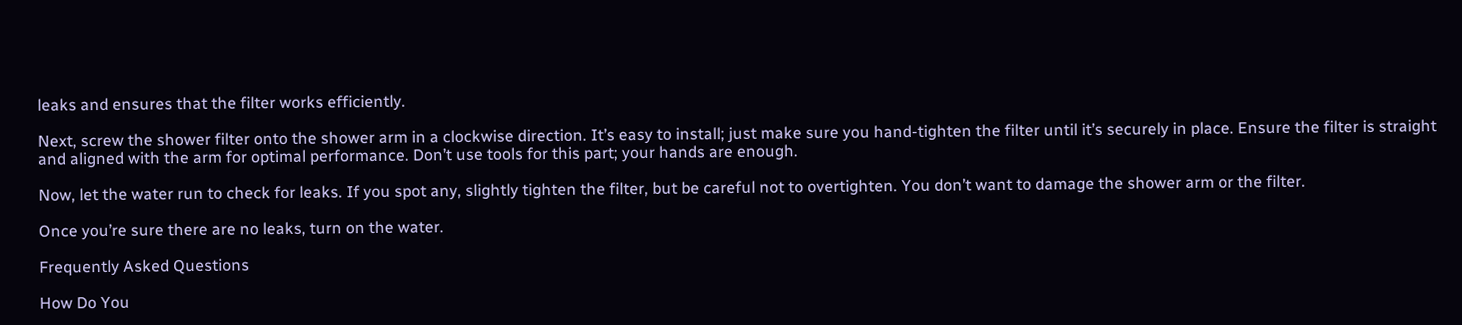leaks and ensures that the filter works efficiently.

Next, screw the shower filter onto the shower arm in a clockwise direction. It’s easy to install; just make sure you hand-tighten the filter until it’s securely in place. Ensure the filter is straight and aligned with the arm for optimal performance. Don’t use tools for this part; your hands are enough.

Now, let the water run to check for leaks. If you spot any, slightly tighten the filter, but be careful not to overtighten. You don’t want to damage the shower arm or the filter.

Once you’re sure there are no leaks, turn on the water.

Frequently Asked Questions

How Do You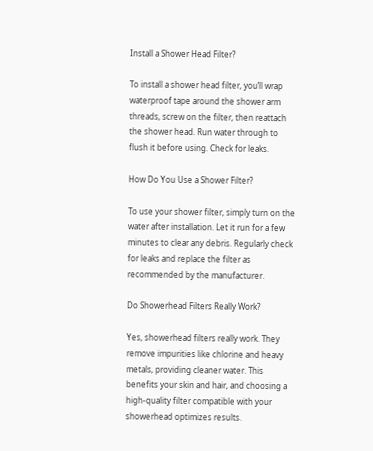Install a Shower Head Filter?

To install a shower head filter, you’ll wrap waterproof tape around the shower arm threads, screw on the filter, then reattach the shower head. Run water through to flush it before using. Check for leaks.

How Do You Use a Shower Filter?

To use your shower filter, simply turn on the water after installation. Let it run for a few minutes to clear any debris. Regularly check for leaks and replace the filter as recommended by the manufacturer.

Do Showerhead Filters Really Work?

Yes, showerhead filters really work. They remove impurities like chlorine and heavy metals, providing cleaner water. This benefits your skin and hair, and choosing a high-quality filter compatible with your showerhead optimizes results.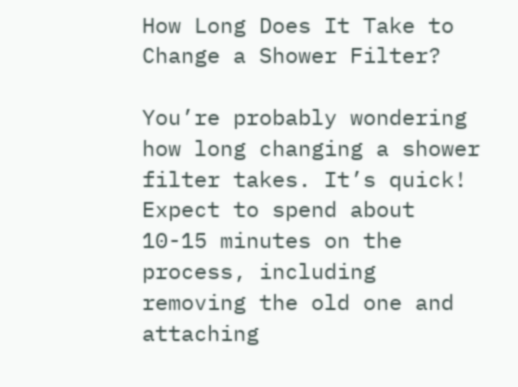How Long Does It Take to Change a Shower Filter?

You’re probably wondering how long changing a shower filter takes. It’s quick! Expect to spend about 10-15 minutes on the process, including removing the old one and attaching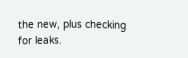the new, plus checking for leaks.